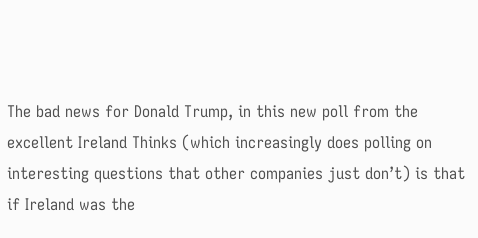The bad news for Donald Trump, in this new poll from the excellent Ireland Thinks (which increasingly does polling on interesting questions that other companies just don’t) is that if Ireland was the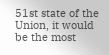51st state of the Union, it would be the most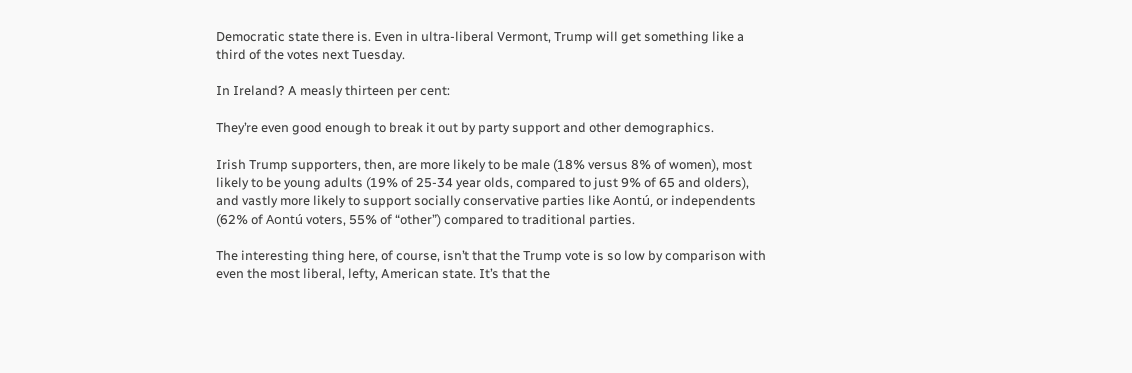Democratic state there is. Even in ultra-liberal Vermont, Trump will get something like a third of the votes next Tuesday.

In Ireland? A measly thirteen per cent:

They’re even good enough to break it out by party support and other demographics.

Irish Trump supporters, then, are more likely to be male (18% versus 8% of women), most likely to be young adults (19% of 25-34 year olds, compared to just 9% of 65 and olders), and vastly more likely to support socially conservative parties like Aontú, or independents (62% of Aontú voters, 55% of “other”) compared to traditional parties.

The interesting thing here, of course, isn’t that the Trump vote is so low by comparison with even the most liberal, lefty, American state. It’s that the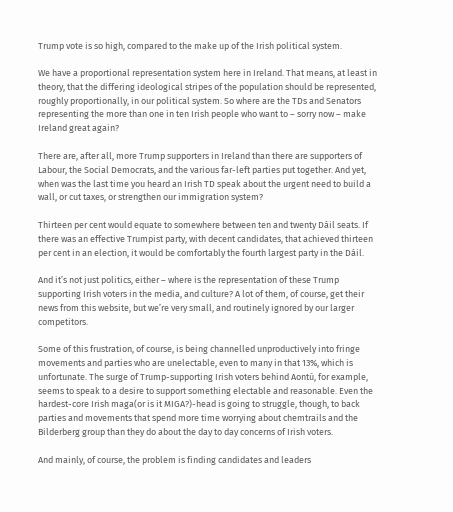Trump vote is so high, compared to the make up of the Irish political system.

We have a proportional representation system here in Ireland. That means, at least in theory, that the differing ideological stripes of the population should be represented, roughly proportionally, in our political system. So where are the TDs and Senators representing the more than one in ten Irish people who want to – sorry now – make Ireland great again?

There are, after all, more Trump supporters in Ireland than there are supporters of Labour, the Social Democrats, and the various far-left parties put together. And yet, when was the last time you heard an Irish TD speak about the urgent need to build a wall, or cut taxes, or strengthen our immigration system?

Thirteen per cent would equate to somewhere between ten and twenty Dáil seats. If there was an effective Trumpist party, with decent candidates, that achieved thirteen per cent in an election, it would be comfortably the fourth largest party in the Dáil.

And it’s not just politics, either – where is the representation of these Trump supporting Irish voters in the media, and culture? A lot of them, of course, get their news from this website, but we’re very small, and routinely ignored by our larger competitors.

Some of this frustration, of course, is being channelled unproductively into fringe movements and parties who are unelectable, even to many in that 13%, which is unfortunate. The surge of Trump-supporting Irish voters behind Aontú, for example, seems to speak to a desire to support something electable and reasonable. Even the hardest-core Irish maga(or is it MIGA?)-head is going to struggle, though, to back parties and movements that spend more time worrying about chemtrails and the Bilderberg group than they do about the day to day concerns of Irish voters.

And mainly, of course, the problem is finding candidates and leaders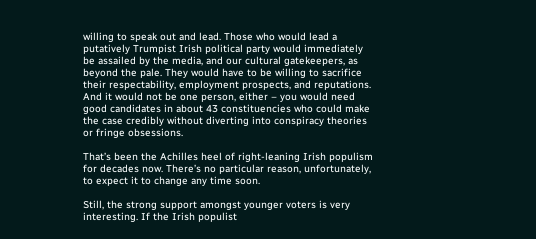willing to speak out and lead. Those who would lead a putatively Trumpist Irish political party would immediately be assailed by the media, and our cultural gatekeepers, as beyond the pale. They would have to be willing to sacrifice their respectability, employment prospects, and reputations. And it would not be one person, either – you would need good candidates in about 43 constituencies who could make the case credibly without diverting into conspiracy theories or fringe obsessions.

That’s been the Achilles heel of right-leaning Irish populism for decades now. There’s no particular reason, unfortunately, to expect it to change any time soon.

Still, the strong support amongst younger voters is very interesting. If the Irish populist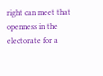right can meet that openness in the electorate for a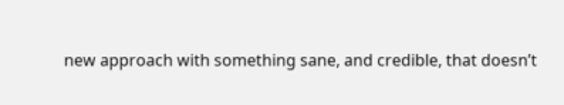new approach with something sane, and credible, that doesn’t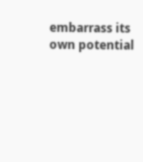embarrass its own potential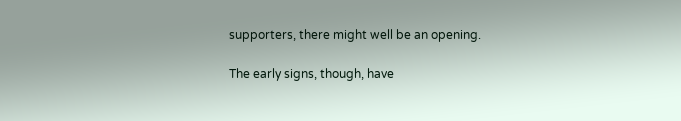supporters, there might well be an opening.

The early signs, though, have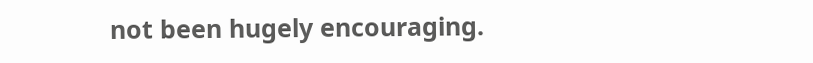not been hugely encouraging.